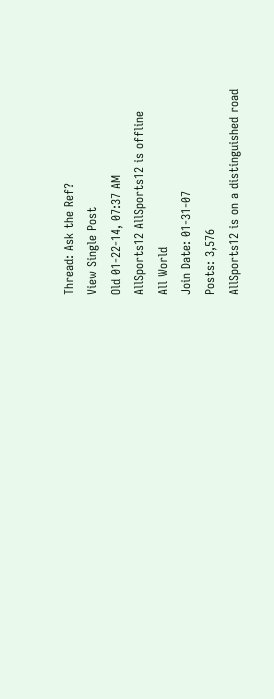Thread: Ask the Ref?
View Single Post
Old 01-22-14, 07:37 AM
AllSports12 AllSports12 is offline
All World
Join Date: 01-31-07
Posts: 3,576
AllSports12 is on a distinguished road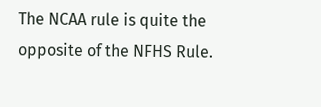The NCAA rule is quite the opposite of the NFHS Rule.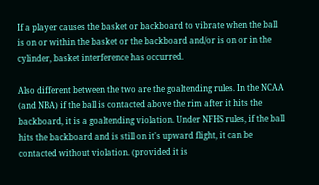If a player causes the basket or backboard to vibrate when the ball is on or within the basket or the backboard and/or is on or in the cylinder, basket interference has occurred.

Also different between the two are the goaltending rules. In the NCAA (and NBA) if the ball is contacted above the rim after it hits the backboard, it is a goaltending violation. Under NFHS rules, if the ball hits the backboard and is still on it's upward flight, it can be contacted without violation. (provided it is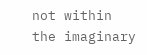not within the imaginary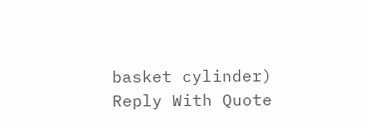basket cylinder)
Reply With Quote